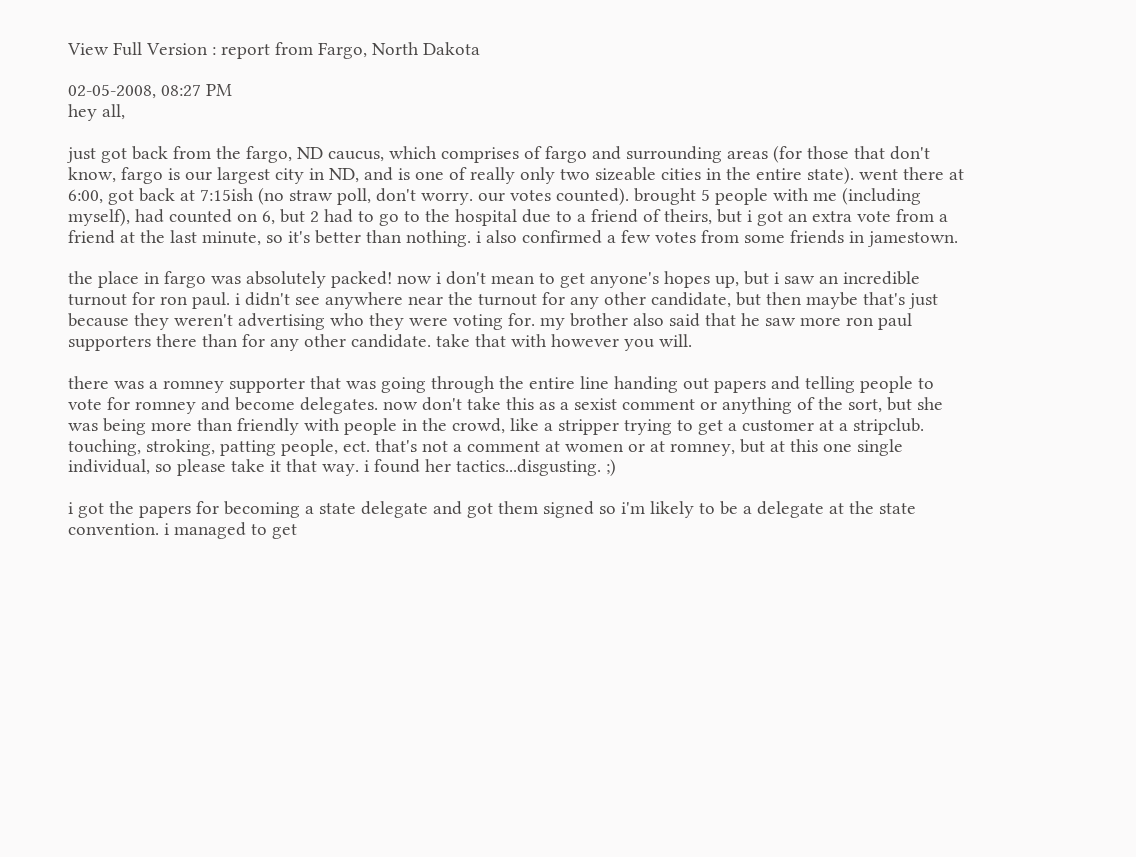View Full Version : report from Fargo, North Dakota

02-05-2008, 08:27 PM
hey all,

just got back from the fargo, ND caucus, which comprises of fargo and surrounding areas (for those that don't know, fargo is our largest city in ND, and is one of really only two sizeable cities in the entire state). went there at 6:00, got back at 7:15ish (no straw poll, don't worry. our votes counted). brought 5 people with me (including myself), had counted on 6, but 2 had to go to the hospital due to a friend of theirs, but i got an extra vote from a friend at the last minute, so it's better than nothing. i also confirmed a few votes from some friends in jamestown.

the place in fargo was absolutely packed! now i don't mean to get anyone's hopes up, but i saw an incredible turnout for ron paul. i didn't see anywhere near the turnout for any other candidate, but then maybe that's just because they weren't advertising who they were voting for. my brother also said that he saw more ron paul supporters there than for any other candidate. take that with however you will.

there was a romney supporter that was going through the entire line handing out papers and telling people to vote for romney and become delegates. now don't take this as a sexist comment or anything of the sort, but she was being more than friendly with people in the crowd, like a stripper trying to get a customer at a stripclub. touching, stroking, patting people, ect. that's not a comment at women or at romney, but at this one single individual, so please take it that way. i found her tactics...disgusting. ;)

i got the papers for becoming a state delegate and got them signed so i'm likely to be a delegate at the state convention. i managed to get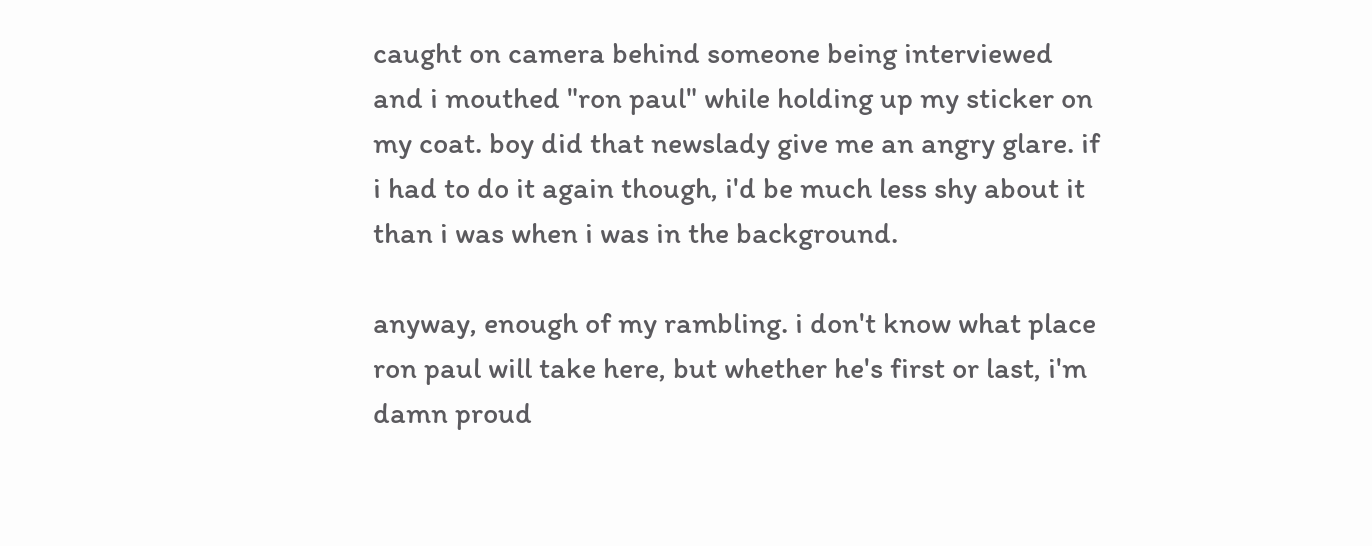caught on camera behind someone being interviewed and i mouthed "ron paul" while holding up my sticker on my coat. boy did that newslady give me an angry glare. if i had to do it again though, i'd be much less shy about it than i was when i was in the background.

anyway, enough of my rambling. i don't know what place ron paul will take here, but whether he's first or last, i'm damn proud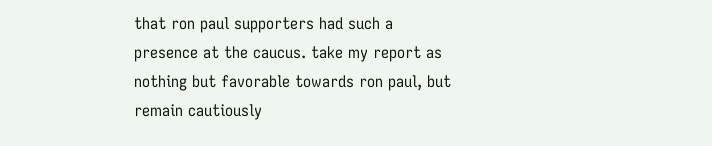that ron paul supporters had such a presence at the caucus. take my report as nothing but favorable towards ron paul, but remain cautiously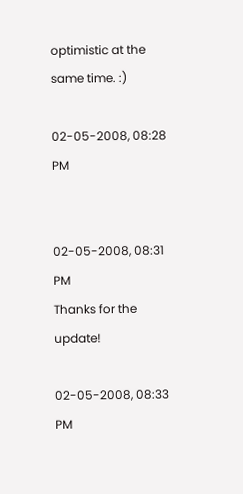optimistic at the same time. :)

02-05-2008, 08:28 PM


02-05-2008, 08:31 PM
Thanks for the update!

02-05-2008, 08:33 PM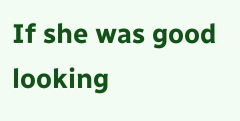If she was good looking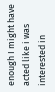enough I might have acted like i was interested in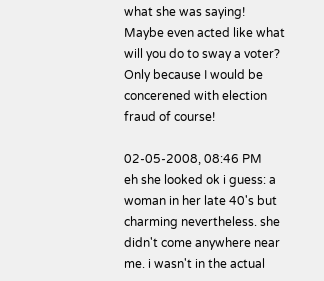what she was saying! Maybe even acted like what will you do to sway a voter? Only because I would be concerened with election fraud of course!

02-05-2008, 08:46 PM
eh she looked ok i guess: a woman in her late 40's but charming nevertheless. she didn't come anywhere near me. i wasn't in the actual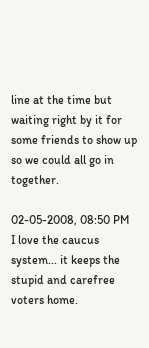line at the time but waiting right by it for some friends to show up so we could all go in together.

02-05-2008, 08:50 PM
I love the caucus system... it keeps the stupid and carefree voters home.